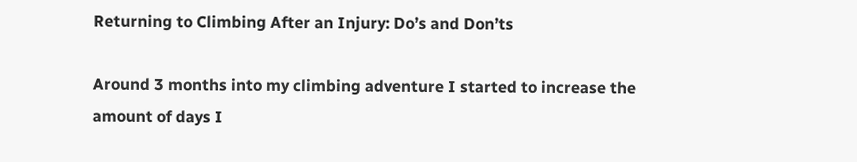Returning to Climbing After an Injury: Do’s and Don’ts

Around 3 months into my climbing adventure I started to increase the amount of days I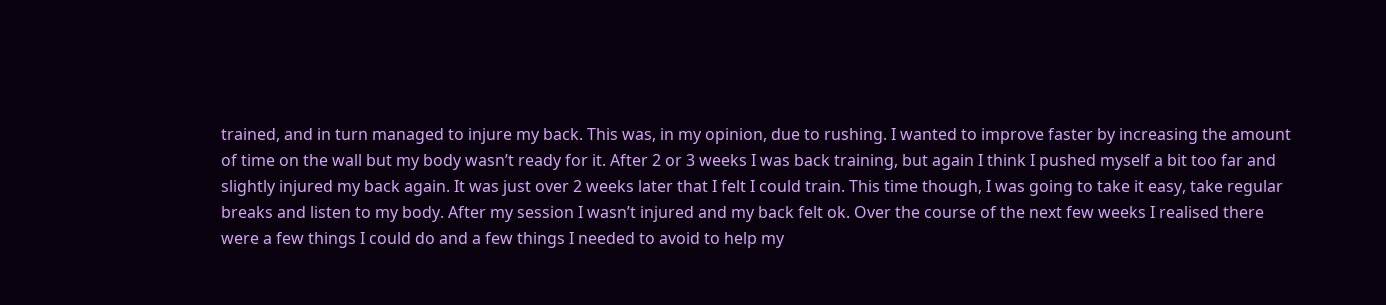trained, and in turn managed to injure my back. This was, in my opinion, due to rushing. I wanted to improve faster by increasing the amount of time on the wall but my body wasn’t ready for it. After 2 or 3 weeks I was back training, but again I think I pushed myself a bit too far and slightly injured my back again. It was just over 2 weeks later that I felt I could train. This time though, I was going to take it easy, take regular breaks and listen to my body. After my session I wasn’t injured and my back felt ok. Over the course of the next few weeks I realised there were a few things I could do and a few things I needed to avoid to help my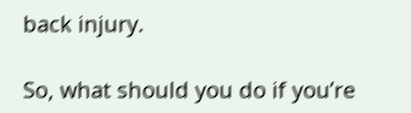back injury.

So, what should you do if you’re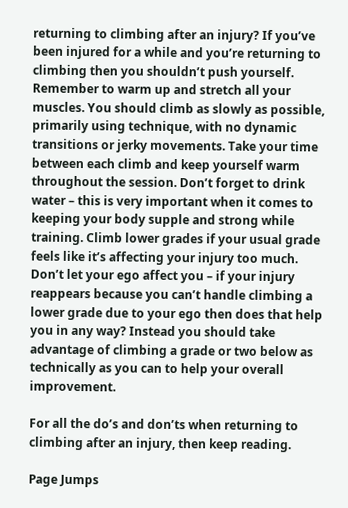returning to climbing after an injury? If you’ve been injured for a while and you’re returning to climbing then you shouldn’t push yourself. Remember to warm up and stretch all your muscles. You should climb as slowly as possible, primarily using technique, with no dynamic transitions or jerky movements. Take your time between each climb and keep yourself warm throughout the session. Don’t forget to drink water – this is very important when it comes to keeping your body supple and strong while training. Climb lower grades if your usual grade feels like it’s affecting your injury too much. Don’t let your ego affect you – if your injury reappears because you can’t handle climbing a lower grade due to your ego then does that help you in any way? Instead you should take advantage of climbing a grade or two below as technically as you can to help your overall improvement.

For all the do’s and don’ts when returning to climbing after an injury, then keep reading.

Page Jumps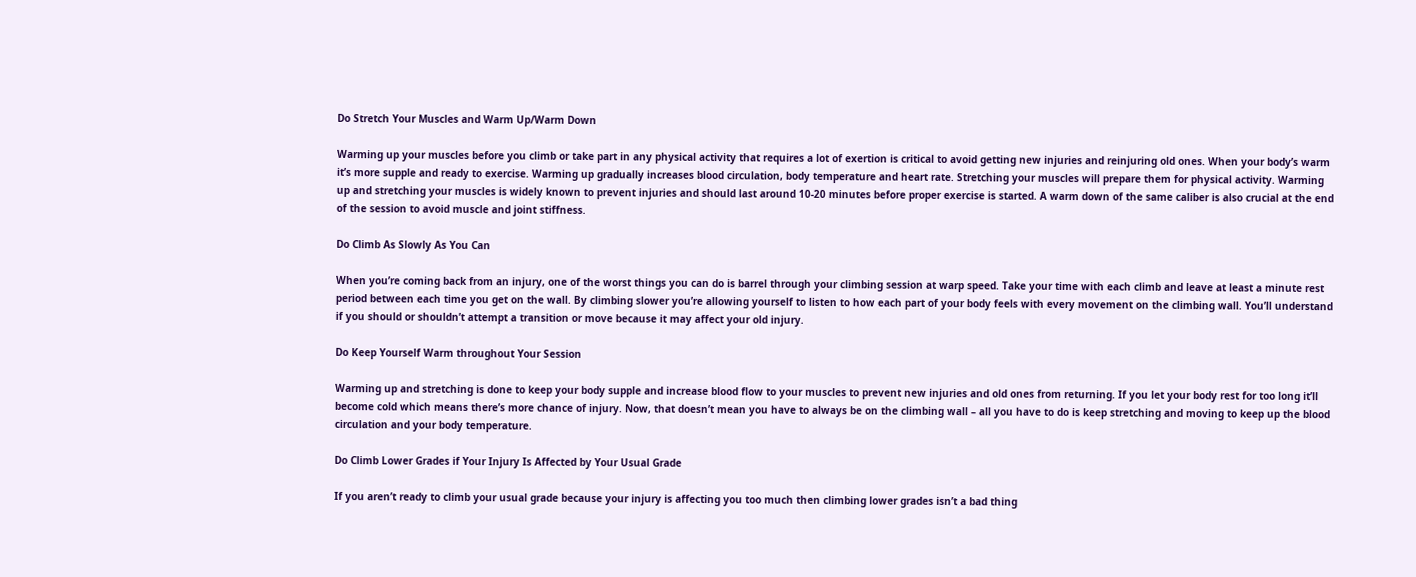Do Stretch Your Muscles and Warm Up/Warm Down

Warming up your muscles before you climb or take part in any physical activity that requires a lot of exertion is critical to avoid getting new injuries and reinjuring old ones. When your body’s warm it’s more supple and ready to exercise. Warming up gradually increases blood circulation, body temperature and heart rate. Stretching your muscles will prepare them for physical activity. Warming up and stretching your muscles is widely known to prevent injuries and should last around 10-20 minutes before proper exercise is started. A warm down of the same caliber is also crucial at the end of the session to avoid muscle and joint stiffness.

Do Climb As Slowly As You Can

When you’re coming back from an injury, one of the worst things you can do is barrel through your climbing session at warp speed. Take your time with each climb and leave at least a minute rest period between each time you get on the wall. By climbing slower you’re allowing yourself to listen to how each part of your body feels with every movement on the climbing wall. You’ll understand if you should or shouldn’t attempt a transition or move because it may affect your old injury.

Do Keep Yourself Warm throughout Your Session

Warming up and stretching is done to keep your body supple and increase blood flow to your muscles to prevent new injuries and old ones from returning. If you let your body rest for too long it’ll become cold which means there’s more chance of injury. Now, that doesn’t mean you have to always be on the climbing wall – all you have to do is keep stretching and moving to keep up the blood circulation and your body temperature.

Do Climb Lower Grades if Your Injury Is Affected by Your Usual Grade

If you aren’t ready to climb your usual grade because your injury is affecting you too much then climbing lower grades isn’t a bad thing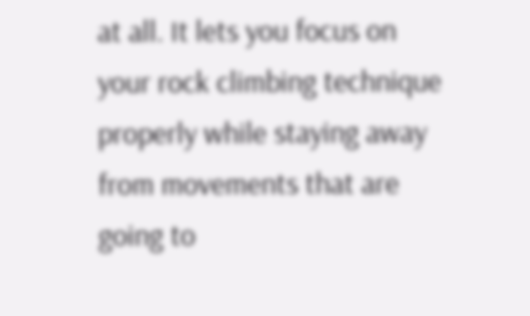at all. It lets you focus on your rock climbing technique properly while staying away from movements that are going to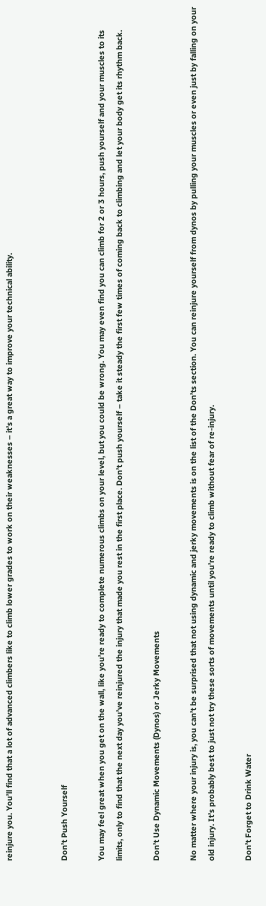reinjure you. You’ll find that a lot of advanced climbers like to climb lower grades to work on their weaknesses – it’s a great way to improve your technical ability.


Don’t Push Yourself

You may feel great when you get on the wall, like you’re ready to complete numerous climbs on your level, but you could be wrong. You may even find you can climb for 2 or 3 hours, push yourself and your muscles to its limits, only to find that the next day you’ve reinjured the injury that made you rest in the first place. Don’t push yourself – take it steady the first few times of coming back to climbing and let your body get its rhythm back.

Don’t Use Dynamic Movements (Dynos) or Jerky Movements

No matter where your injury is, you can’t be surprised that not using dynamic and jerky movements is on the list of the Don’ts section. You can reinjure yourself from dynos by pulling your muscles or even just by falling on your old injury. It’s probably best to just not try these sorts of movements until you’re ready to climb without fear of re-injury.

Don’t Forget to Drink Water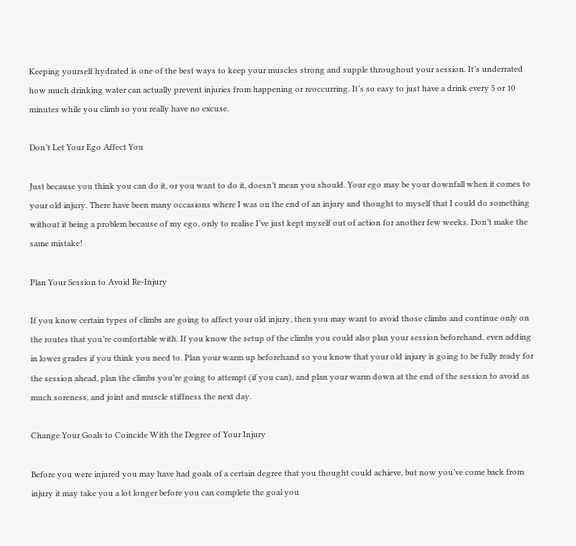Keeping yourself hydrated is one of the best ways to keep your muscles strong and supple throughout your session. It’s underrated how much drinking water can actually prevent injuries from happening or reoccurring. It’s so easy to just have a drink every 5 or 10 minutes while you climb so you really have no excuse.

Don’t Let Your Ego Affect You

Just because you think you can do it, or you want to do it, doesn’t mean you should. Your ego may be your downfall when it comes to your old injury. There have been many occasions where I was on the end of an injury and thought to myself that I could do something without it being a problem because of my ego, only to realise I’ve just kept myself out of action for another few weeks. Don’t make the same mistake!

Plan Your Session to Avoid Re-Injury

If you know certain types of climbs are going to affect your old injury, then you may want to avoid those climbs and continue only on the routes that you’re comfortable with. If you know the setup of the climbs you could also plan your session beforehand, even adding in lower grades if you think you need to. Plan your warm up beforehand so you know that your old injury is going to be fully ready for the session ahead, plan the climbs you’re going to attempt (if you can), and plan your warm down at the end of the session to avoid as much soreness, and joint and muscle stiffness the next day.

Change Your Goals to Coincide With the Degree of Your Injury

Before you were injured you may have had goals of a certain degree that you thought could achieve, but now you’ve come back from injury it may take you a lot longer before you can complete the goal you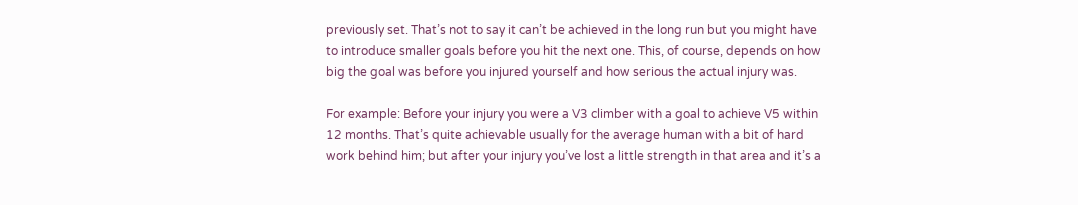previously set. That’s not to say it can’t be achieved in the long run but you might have to introduce smaller goals before you hit the next one. This, of course, depends on how big the goal was before you injured yourself and how serious the actual injury was.

For example: Before your injury you were a V3 climber with a goal to achieve V5 within 12 months. That’s quite achievable usually for the average human with a bit of hard work behind him; but after your injury you’ve lost a little strength in that area and it’s a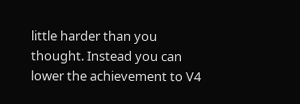little harder than you thought. Instead you can lower the achievement to V4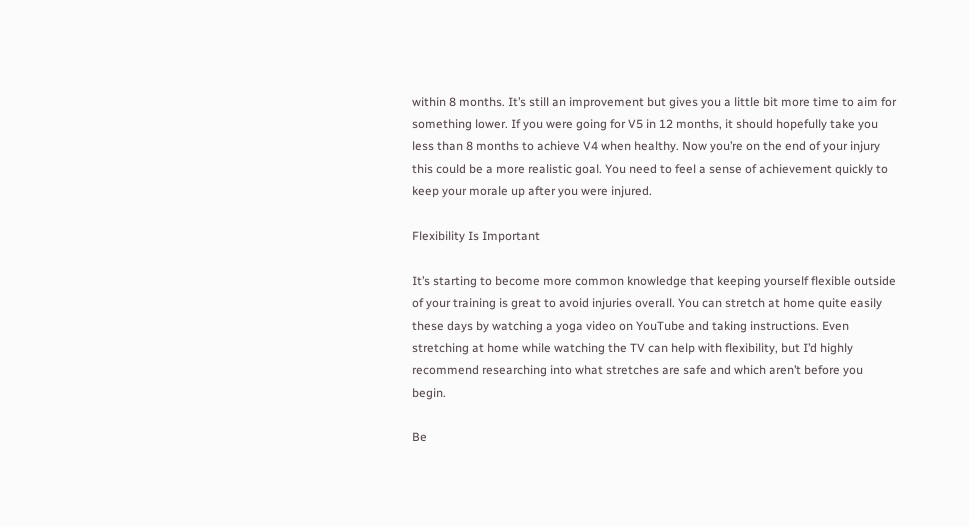within 8 months. It’s still an improvement but gives you a little bit more time to aim for something lower. If you were going for V5 in 12 months, it should hopefully take you less than 8 months to achieve V4 when healthy. Now you’re on the end of your injury this could be a more realistic goal. You need to feel a sense of achievement quickly to keep your morale up after you were injured.

Flexibility Is Important

It’s starting to become more common knowledge that keeping yourself flexible outside of your training is great to avoid injuries overall. You can stretch at home quite easily these days by watching a yoga video on YouTube and taking instructions. Even stretching at home while watching the TV can help with flexibility, but I’d highly recommend researching into what stretches are safe and which aren’t before you begin.

Be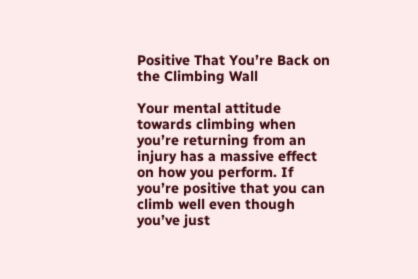Positive That You’re Back on the Climbing Wall

Your mental attitude towards climbing when you’re returning from an injury has a massive effect on how you perform. If you’re positive that you can climb well even though you’ve just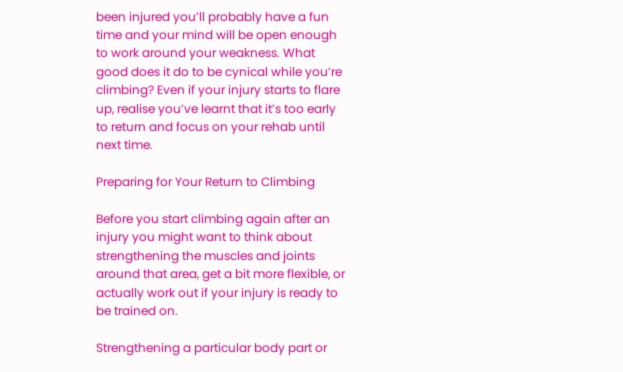been injured you’ll probably have a fun time and your mind will be open enough to work around your weakness. What good does it do to be cynical while you’re climbing? Even if your injury starts to flare up, realise you’ve learnt that it’s too early to return and focus on your rehab until next time.

Preparing for Your Return to Climbing

Before you start climbing again after an injury you might want to think about strengthening the muscles and joints around that area, get a bit more flexible, or actually work out if your injury is ready to be trained on.

Strengthening a particular body part or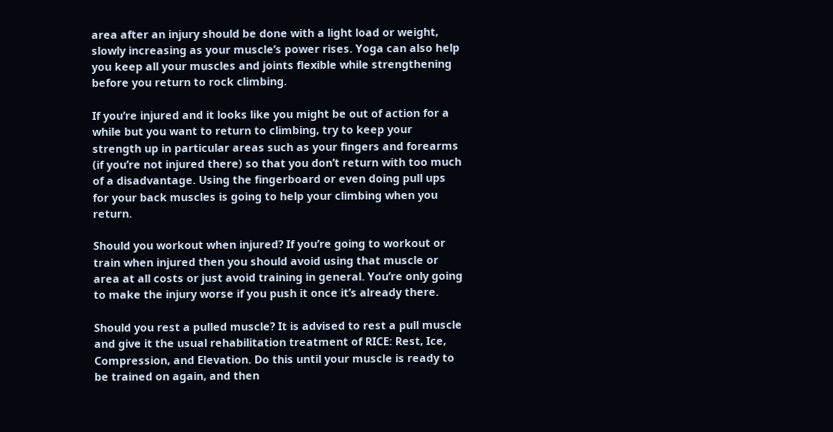area after an injury should be done with a light load or weight, slowly increasing as your muscle’s power rises. Yoga can also help you keep all your muscles and joints flexible while strengthening before you return to rock climbing.

If you’re injured and it looks like you might be out of action for a while but you want to return to climbing, try to keep your strength up in particular areas such as your fingers and forearms (if you’re not injured there) so that you don’t return with too much of a disadvantage. Using the fingerboard or even doing pull ups for your back muscles is going to help your climbing when you return.

Should you workout when injured? If you’re going to workout or train when injured then you should avoid using that muscle or area at all costs or just avoid training in general. You’re only going to make the injury worse if you push it once it’s already there.

Should you rest a pulled muscle? It is advised to rest a pull muscle and give it the usual rehabilitation treatment of RICE: Rest, Ice, Compression, and Elevation. Do this until your muscle is ready to be trained on again, and then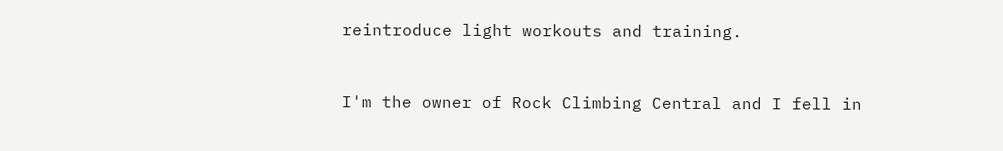reintroduce light workouts and training.


I'm the owner of Rock Climbing Central and I fell in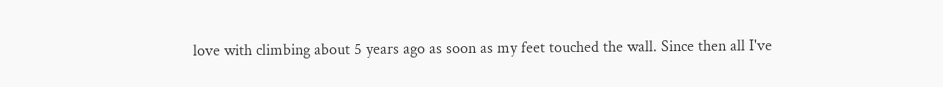love with climbing about 5 years ago as soon as my feet touched the wall. Since then all I've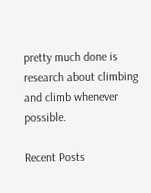pretty much done is research about climbing and climb whenever possible.

Recent Posts